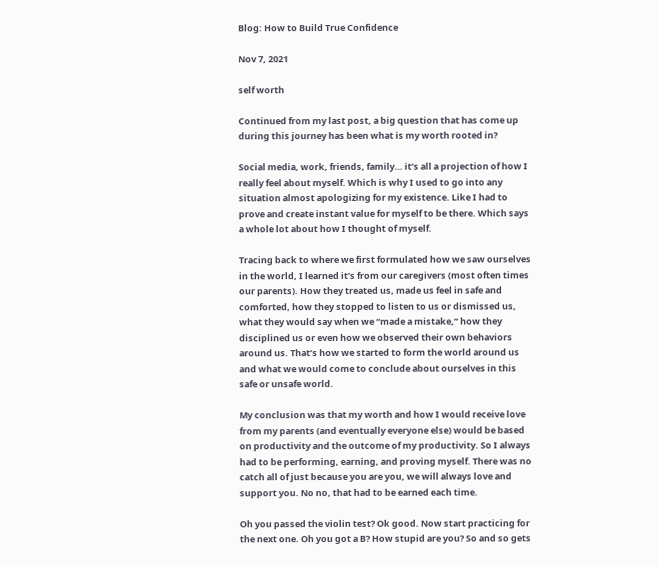Blog: How to Build True Confidence

Nov 7, 2021

self worth

Continued from my last post, a big question that has come up during this journey has been what is my worth rooted in?

Social media, work, friends, family… it’s all a projection of how I really feel about myself. Which is why I used to go into any situation almost apologizing for my existence. Like I had to prove and create instant value for myself to be there. Which says a whole lot about how I thought of myself.

Tracing back to where we first formulated how we saw ourselves in the world, I learned it’s from our caregivers (most often times our parents). How they treated us, made us feel in safe and comforted, how they stopped to listen to us or dismissed us, what they would say when we “made a mistake,” how they disciplined us or even how we observed their own behaviors around us. That’s how we started to form the world around us and what we would come to conclude about ourselves in this safe or unsafe world.

My conclusion was that my worth and how I would receive love from my parents (and eventually everyone else) would be based on productivity and the outcome of my productivity. So I always had to be performing, earning, and proving myself. There was no catch all of just because you are you, we will always love and support you. No no, that had to be earned each time.

Oh you passed the violin test? Ok good. Now start practicing for the next one. Oh you got a B? How stupid are you? So and so gets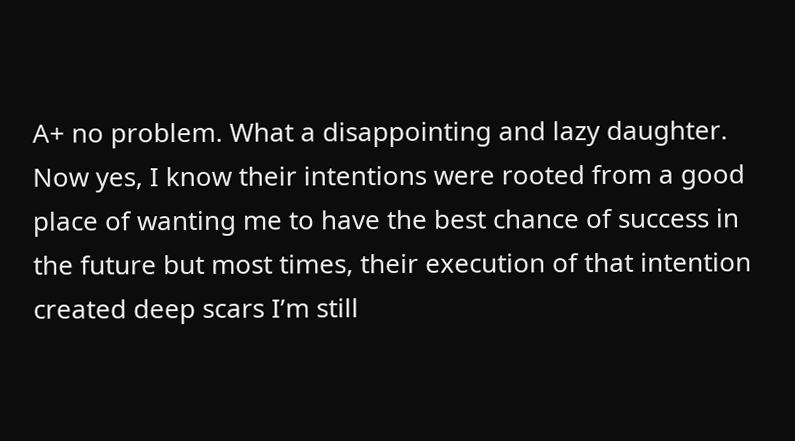A+ no problem. What a disappointing and lazy daughter. Now yes, I know their intentions were rooted from a good place of wanting me to have the best chance of success in the future but most times, their execution of that intention created deep scars I’m still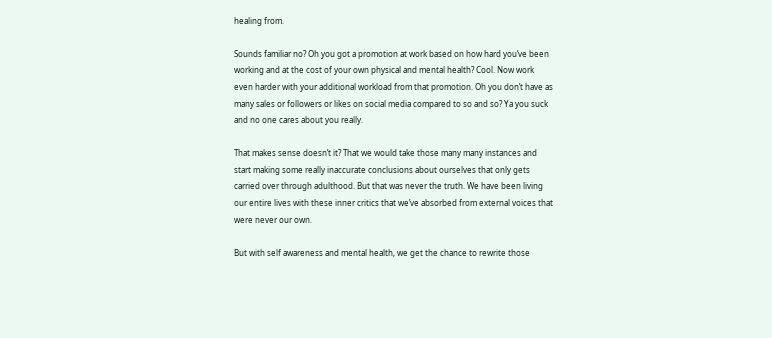healing from.

Sounds familiar no? Oh you got a promotion at work based on how hard you’ve been working and at the cost of your own physical and mental health? Cool. Now work even harder with your additional workload from that promotion. Oh you don’t have as many sales or followers or likes on social media compared to so and so? Ya you suck and no one cares about you really.

That makes sense doesn’t it? That we would take those many many instances and start making some really inaccurate conclusions about ourselves that only gets carried over through adulthood. But that was never the truth. We have been living our entire lives with these inner critics that we’ve absorbed from external voices that were never our own.

But with self awareness and mental health, we get the chance to rewrite those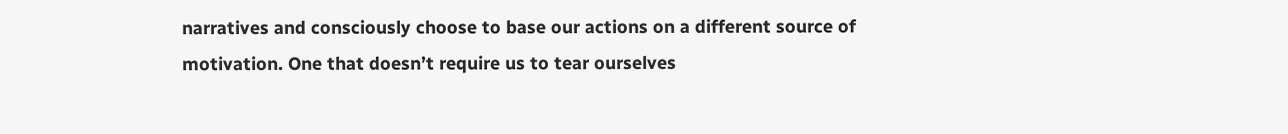narratives and consciously choose to base our actions on a different source of motivation. One that doesn’t require us to tear ourselves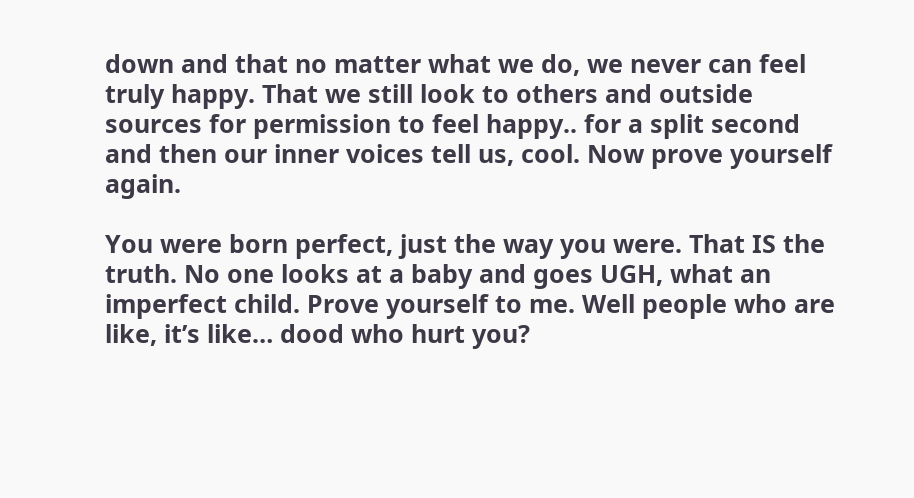down and that no matter what we do, we never can feel truly happy. That we still look to others and outside sources for permission to feel happy.. for a split second and then our inner voices tell us, cool. Now prove yourself again.

You were born perfect, just the way you were. That IS the truth. No one looks at a baby and goes UGH, what an imperfect child. Prove yourself to me. Well people who are like, it’s like… dood who hurt you?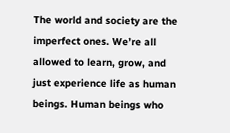The world and society are the imperfect ones. We’re all allowed to learn, grow, and just experience life as human beings. Human beings who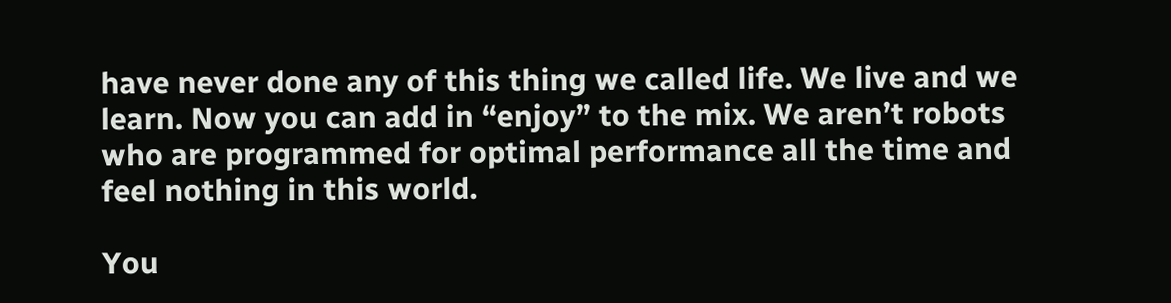have never done any of this thing we called life. We live and we learn. Now you can add in “enjoy” to the mix. We aren’t robots who are programmed for optimal performance all the time and feel nothing in this world.

You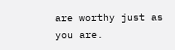are worthy just as you are.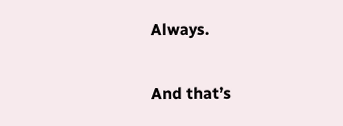Always.

And that’s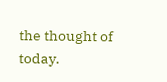the thought of today.